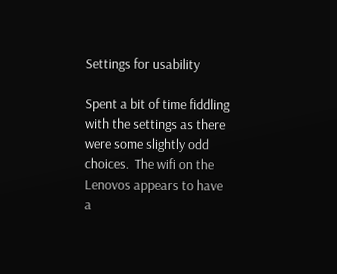Settings for usability

Spent a bit of time fiddling with the settings as there were some slightly odd choices.  The wifi on the Lenovos appears to have a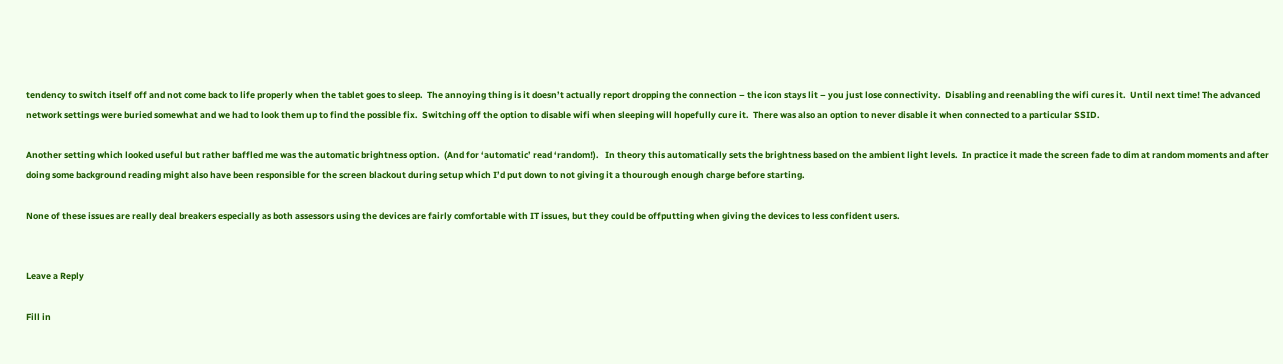tendency to switch itself off and not come back to life properly when the tablet goes to sleep.  The annoying thing is it doesn’t actually report dropping the connection – the icon stays lit – you just lose connectivity.  Disabling and reenabling the wifi cures it.  Until next time! The advanced network settings were buried somewhat and we had to look them up to find the possible fix.  Switching off the option to disable wifi when sleeping will hopefully cure it.  There was also an option to never disable it when connected to a particular SSID.

Another setting which looked useful but rather baffled me was the automatic brightness option.  (And for ‘automatic’ read ‘random!).   In theory this automatically sets the brightness based on the ambient light levels.  In practice it made the screen fade to dim at random moments and after doing some background reading might also have been responsible for the screen blackout during setup which I’d put down to not giving it a thourough enough charge before starting.

None of these issues are really deal breakers especially as both assessors using the devices are fairly comfortable with IT issues, but they could be offputting when giving the devices to less confident users.


Leave a Reply

Fill in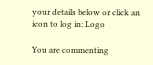your details below or click an icon to log in: Logo

You are commenting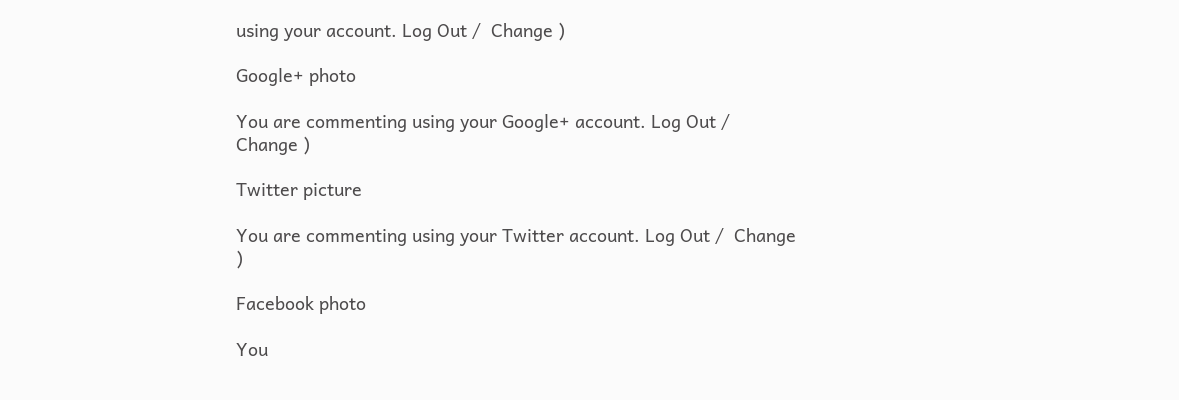using your account. Log Out /  Change )

Google+ photo

You are commenting using your Google+ account. Log Out /  Change )

Twitter picture

You are commenting using your Twitter account. Log Out /  Change )

Facebook photo

You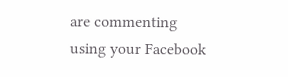are commenting using your Facebook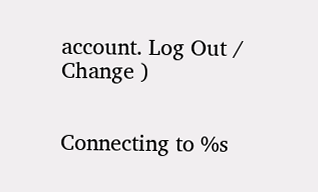account. Log Out /  Change )


Connecting to %s